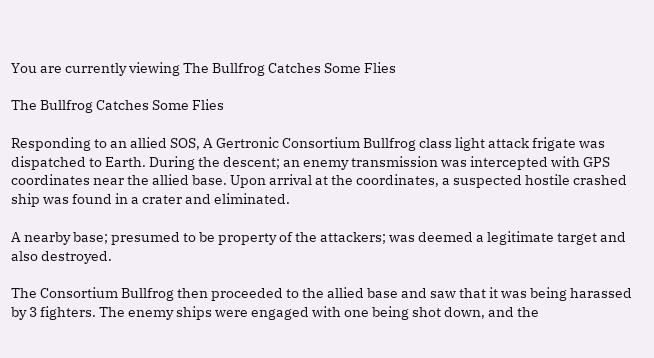You are currently viewing The Bullfrog Catches Some Flies

The Bullfrog Catches Some Flies

Responding to an allied SOS, A Gertronic Consortium Bullfrog class light attack frigate was dispatched to Earth. During the descent; an enemy transmission was intercepted with GPS coordinates near the allied base. Upon arrival at the coordinates, a suspected hostile crashed ship was found in a crater and eliminated.

A nearby base; presumed to be property of the attackers; was deemed a legitimate target and also destroyed.

The Consortium Bullfrog then proceeded to the allied base and saw that it was being harassed by 3 fighters. The enemy ships were engaged with one being shot down, and the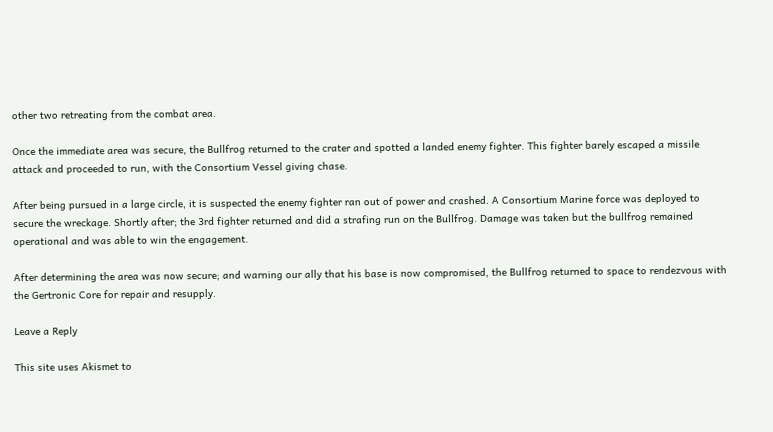other two retreating from the combat area.

Once the immediate area was secure, the Bullfrog returned to the crater and spotted a landed enemy fighter. This fighter barely escaped a missile attack and proceeded to run, with the Consortium Vessel giving chase.

After being pursued in a large circle, it is suspected the enemy fighter ran out of power and crashed. A Consortium Marine force was deployed to secure the wreckage. Shortly after; the 3rd fighter returned and did a strafing run on the Bullfrog. Damage was taken but the bullfrog remained operational and was able to win the engagement.

After determining the area was now secure; and warning our ally that his base is now compromised, the Bullfrog returned to space to rendezvous with the Gertronic Core for repair and resupply.

Leave a Reply

This site uses Akismet to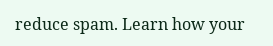reduce spam. Learn how your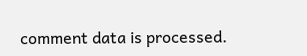comment data is processed.